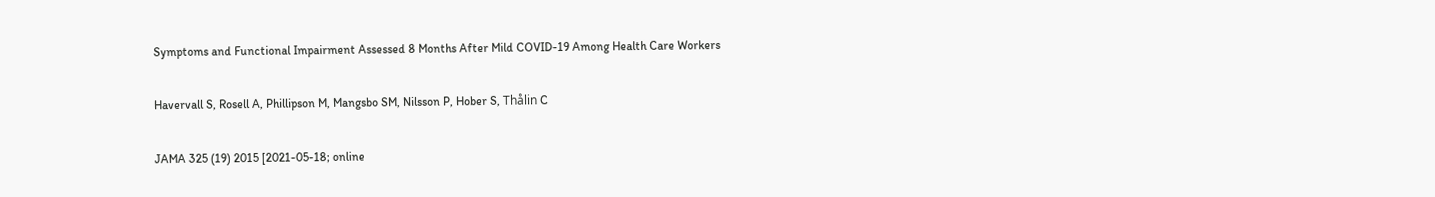Symptoms and Functional Impairment Assessed 8 Months After Mild COVID-19 Among Health Care Workers

Havervall S, Rosell A, Phillipson M, Mangsbo SM, Nilsson P, Hober S, Thålin C

JAMA 325 (19) 2015 [2021-05-18; online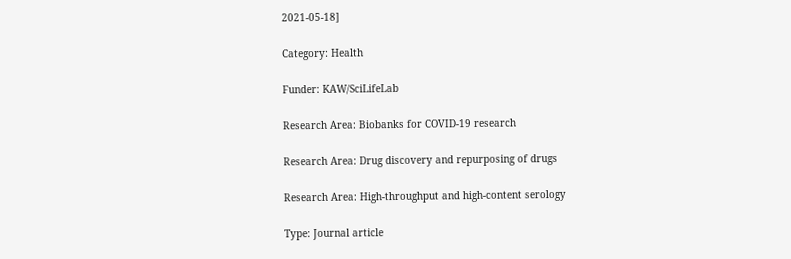2021-05-18]

Category: Health

Funder: KAW/SciLifeLab

Research Area: Biobanks for COVID-19 research

Research Area: Drug discovery and repurposing of drugs

Research Area: High-throughput and high-content serology

Type: Journal article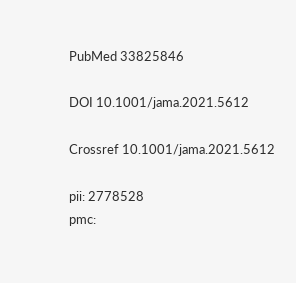PubMed 33825846

DOI 10.1001/jama.2021.5612

Crossref 10.1001/jama.2021.5612

pii: 2778528
pmc: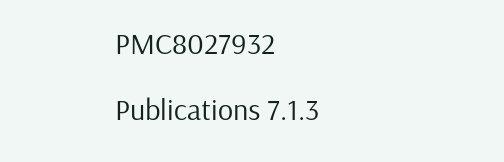PMC8027932

Publications 7.1.3